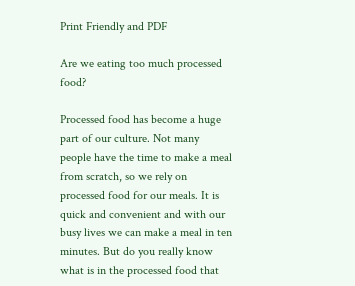Print Friendly and PDF

Are we eating too much processed food?

Processed food has become a huge part of our culture. Not many people have the time to make a meal from scratch, so we rely on processed food for our meals. It is quick and convenient and with our busy lives we can make a meal in ten minutes. But do you really know what is in the processed food that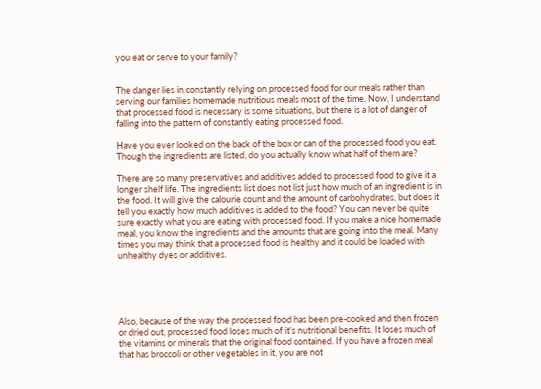you eat or serve to your family?


The danger lies in constantly relying on processed food for our meals rather than serving our families homemade nutritious meals most of the time. Now, I understand that processed food is necessary is some situations, but there is a lot of danger of falling into the pattern of constantly eating processed food.

Have you ever looked on the back of the box or can of the processed food you eat. Though the ingredients are listed, do you actually know what half of them are?

There are so many preservatives and additives added to processed food to give it a longer shelf life. The ingredients list does not list just how much of an ingredient is in the food. It will give the calourie count and the amount of carbohydrates, but does it tell you exactly how much additives is added to the food? You can never be quite sure exactly what you are eating with processed food. If you make a nice homemade meal, you know the ingredients and the amounts that are going into the meal. Many times you may think that a processed food is healthy and it could be loaded with unhealthy dyes or additives.





Also, because of the way the processed food has been pre-cooked and then frozen or dried out, processed food loses much of it's nutritional benefits. It loses much of the vitamins or minerals that the original food contained. If you have a frozen meal that has broccoli or other vegetables in it, you are not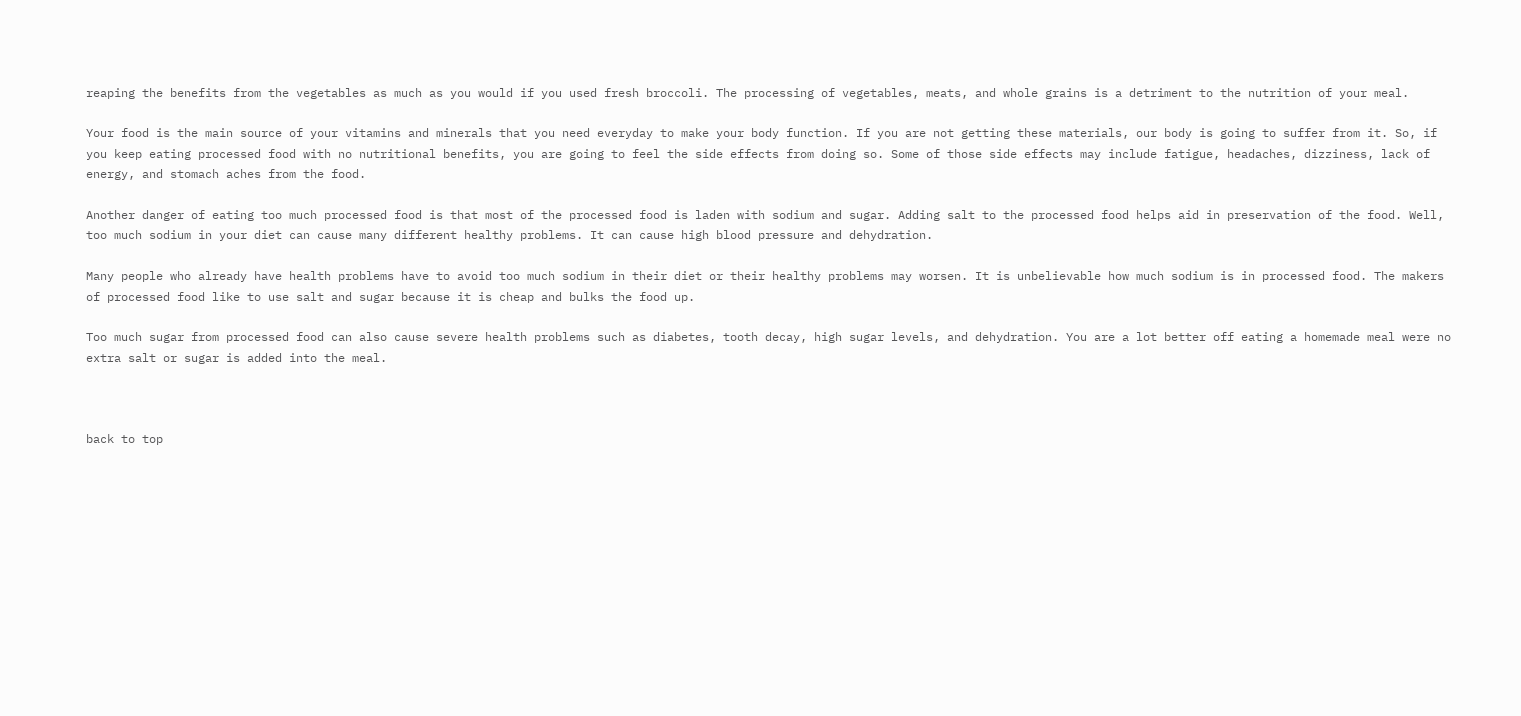reaping the benefits from the vegetables as much as you would if you used fresh broccoli. The processing of vegetables, meats, and whole grains is a detriment to the nutrition of your meal.

Your food is the main source of your vitamins and minerals that you need everyday to make your body function. If you are not getting these materials, our body is going to suffer from it. So, if you keep eating processed food with no nutritional benefits, you are going to feel the side effects from doing so. Some of those side effects may include fatigue, headaches, dizziness, lack of energy, and stomach aches from the food.

Another danger of eating too much processed food is that most of the processed food is laden with sodium and sugar. Adding salt to the processed food helps aid in preservation of the food. Well, too much sodium in your diet can cause many different healthy problems. It can cause high blood pressure and dehydration.

Many people who already have health problems have to avoid too much sodium in their diet or their healthy problems may worsen. It is unbelievable how much sodium is in processed food. The makers of processed food like to use salt and sugar because it is cheap and bulks the food up.

Too much sugar from processed food can also cause severe health problems such as diabetes, tooth decay, high sugar levels, and dehydration. You are a lot better off eating a homemade meal were no extra salt or sugar is added into the meal.



back to top